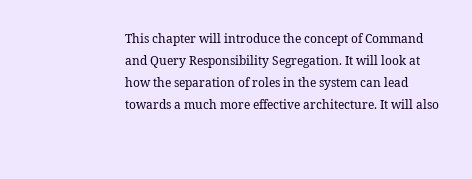This chapter will introduce the concept of Command and Query Responsibility Segregation. It will look at how the separation of roles in the system can lead towards a much more effective architecture. It will also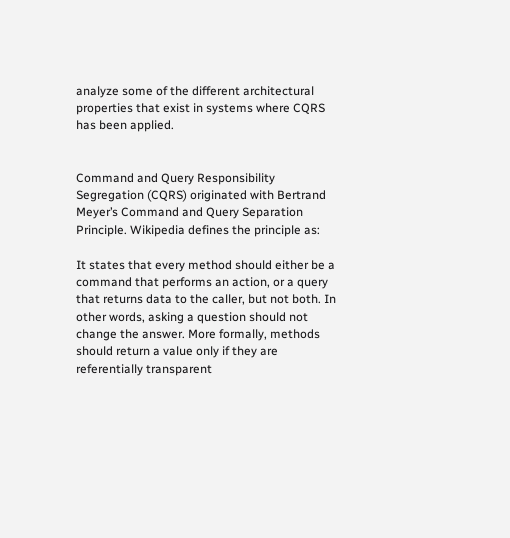analyze some of the different architectural properties that exist in systems where CQRS has been applied.


Command and Query Responsibility Segregation (CQRS) originated with Bertrand Meyer’s Command and Query Separation Principle. Wikipedia defines the principle as:

It states that every method should either be a command that performs an action, or a query that returns data to the caller, but not both. In other words, asking a question should not change the answer. More formally, methods should return a value only if they are referentially transparent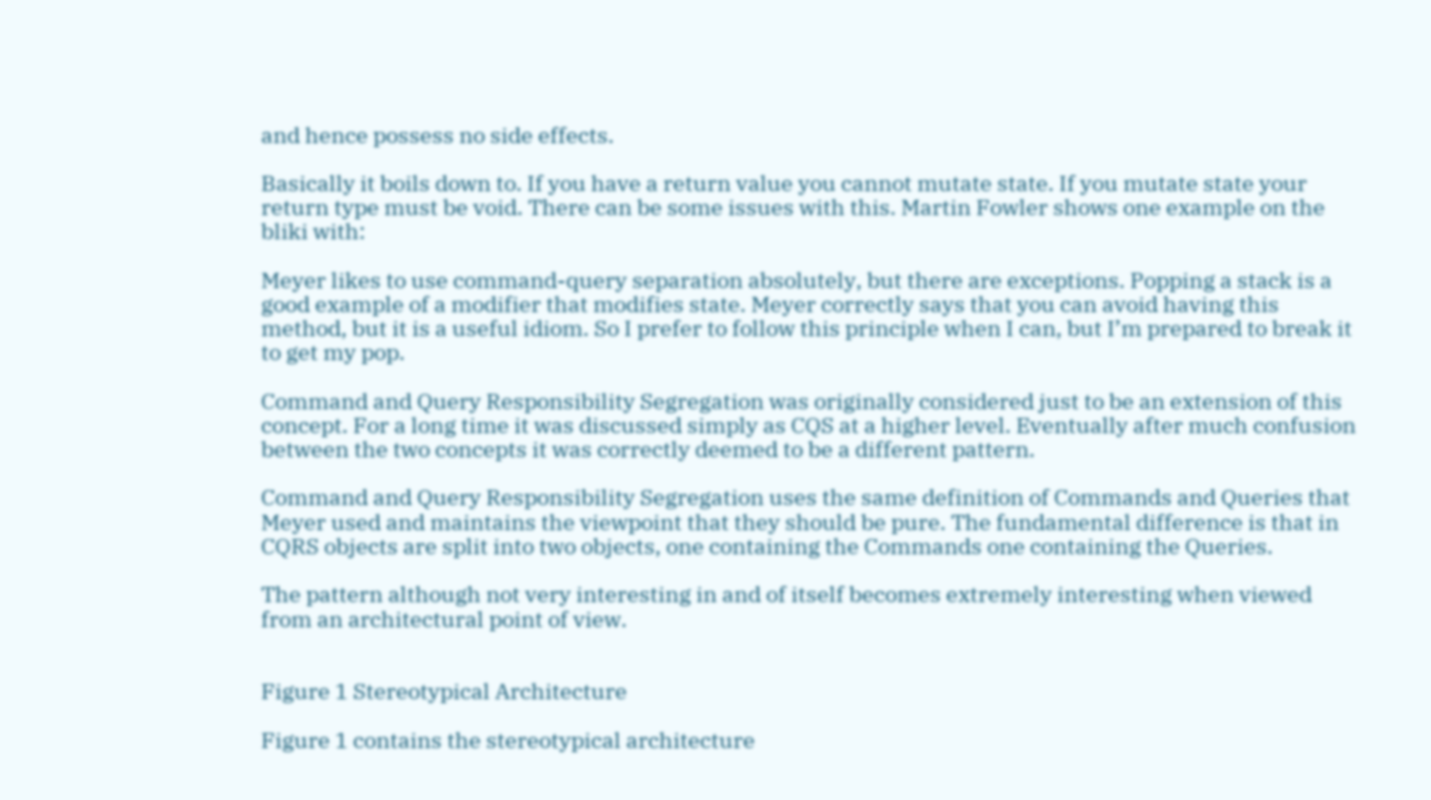and hence possess no side effects.

Basically it boils down to. If you have a return value you cannot mutate state. If you mutate state your return type must be void. There can be some issues with this. Martin Fowler shows one example on the bliki with:

Meyer likes to use command-query separation absolutely, but there are exceptions. Popping a stack is a good example of a modifier that modifies state. Meyer correctly says that you can avoid having this method, but it is a useful idiom. So I prefer to follow this principle when I can, but I’m prepared to break it to get my pop.

Command and Query Responsibility Segregation was originally considered just to be an extension of this concept. For a long time it was discussed simply as CQS at a higher level. Eventually after much confusion between the two concepts it was correctly deemed to be a different pattern.

Command and Query Responsibility Segregation uses the same definition of Commands and Queries that Meyer used and maintains the viewpoint that they should be pure. The fundamental difference is that in CQRS objects are split into two objects, one containing the Commands one containing the Queries.

The pattern although not very interesting in and of itself becomes extremely interesting when viewed from an architectural point of view.


Figure 1 Stereotypical Architecture

Figure 1 contains the stereotypical architecture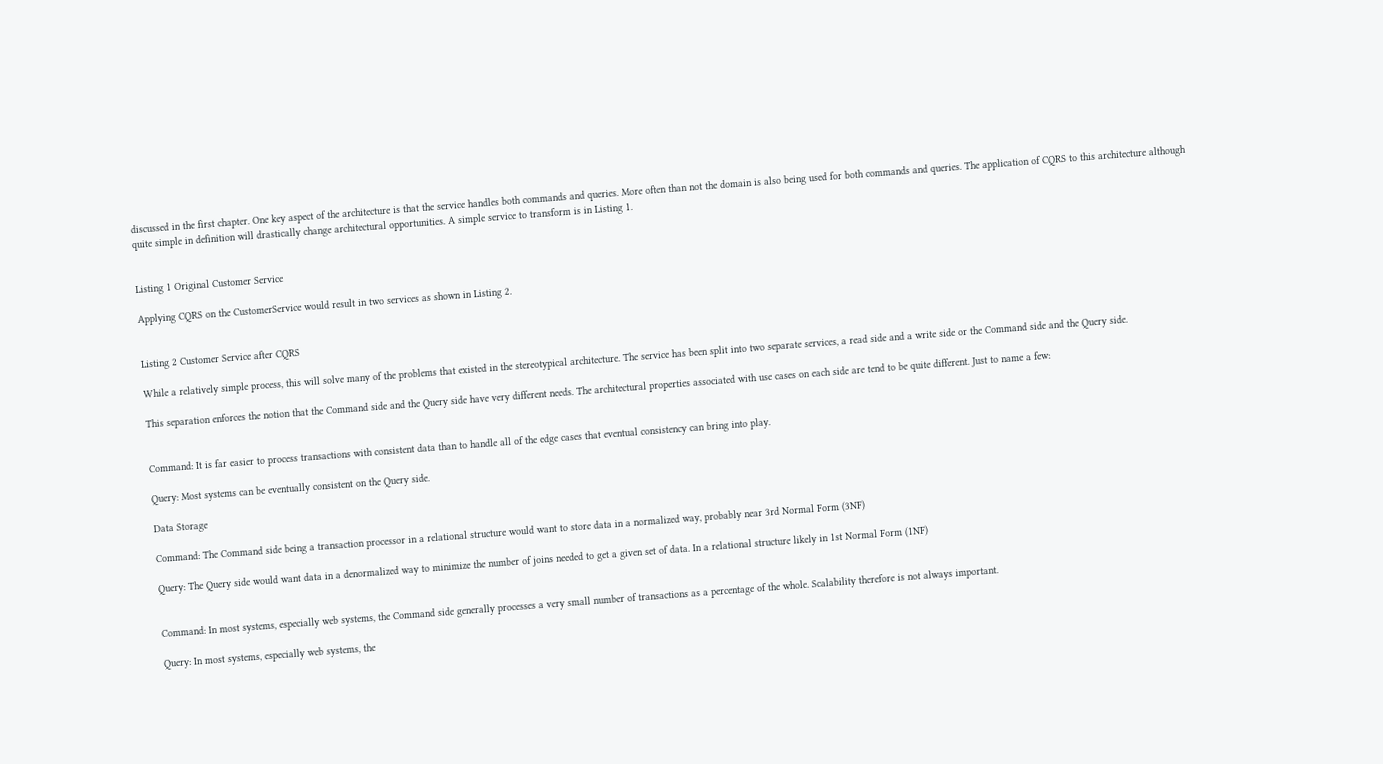discussed in the first chapter. One key aspect of the architecture is that the service handles both commands and queries. More often than not the domain is also being used for both commands and queries. The application of CQRS to this architecture although quite simple in definition will drastically change architectural opportunities. A simple service to transform is in Listing 1.


Listing 1 Original Customer Service

Applying CQRS on the CustomerService would result in two services as shown in Listing 2.


Listing 2 Customer Service after CQRS

While a relatively simple process, this will solve many of the problems that existed in the stereotypical architecture. The service has been split into two separate services, a read side and a write side or the Command side and the Query side.

This separation enforces the notion that the Command side and the Query side have very different needs. The architectural properties associated with use cases on each side are tend to be quite different. Just to name a few:


Command: It is far easier to process transactions with consistent data than to handle all of the edge cases that eventual consistency can bring into play.

Query: Most systems can be eventually consistent on the Query side.

Data Storage

Command: The Command side being a transaction processor in a relational structure would want to store data in a normalized way, probably near 3rd Normal Form (3NF)

Query: The Query side would want data in a denormalized way to minimize the number of joins needed to get a given set of data. In a relational structure likely in 1st Normal Form (1NF)


Command: In most systems, especially web systems, the Command side generally processes a very small number of transactions as a percentage of the whole. Scalability therefore is not always important.

Query: In most systems, especially web systems, the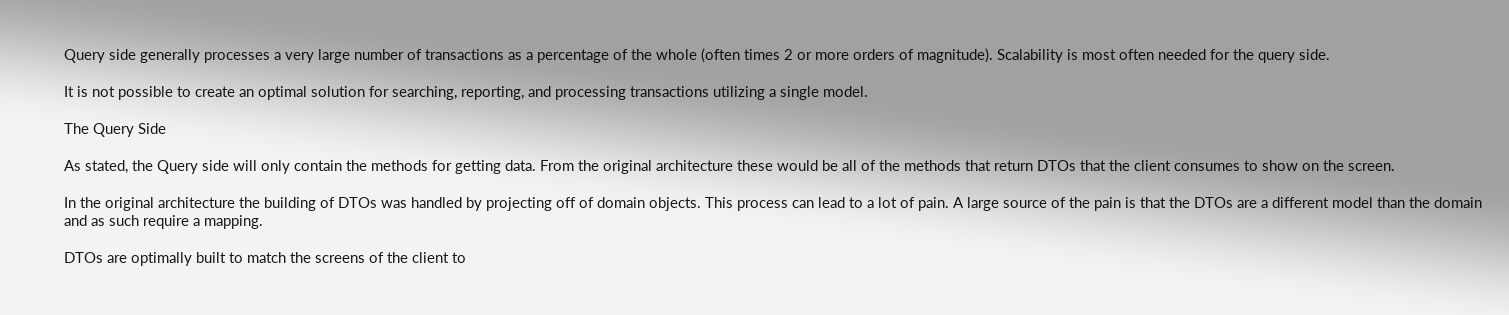Query side generally processes a very large number of transactions as a percentage of the whole (often times 2 or more orders of magnitude). Scalability is most often needed for the query side.

It is not possible to create an optimal solution for searching, reporting, and processing transactions utilizing a single model.

The Query Side

As stated, the Query side will only contain the methods for getting data. From the original architecture these would be all of the methods that return DTOs that the client consumes to show on the screen.

In the original architecture the building of DTOs was handled by projecting off of domain objects. This process can lead to a lot of pain. A large source of the pain is that the DTOs are a different model than the domain and as such require a mapping.

DTOs are optimally built to match the screens of the client to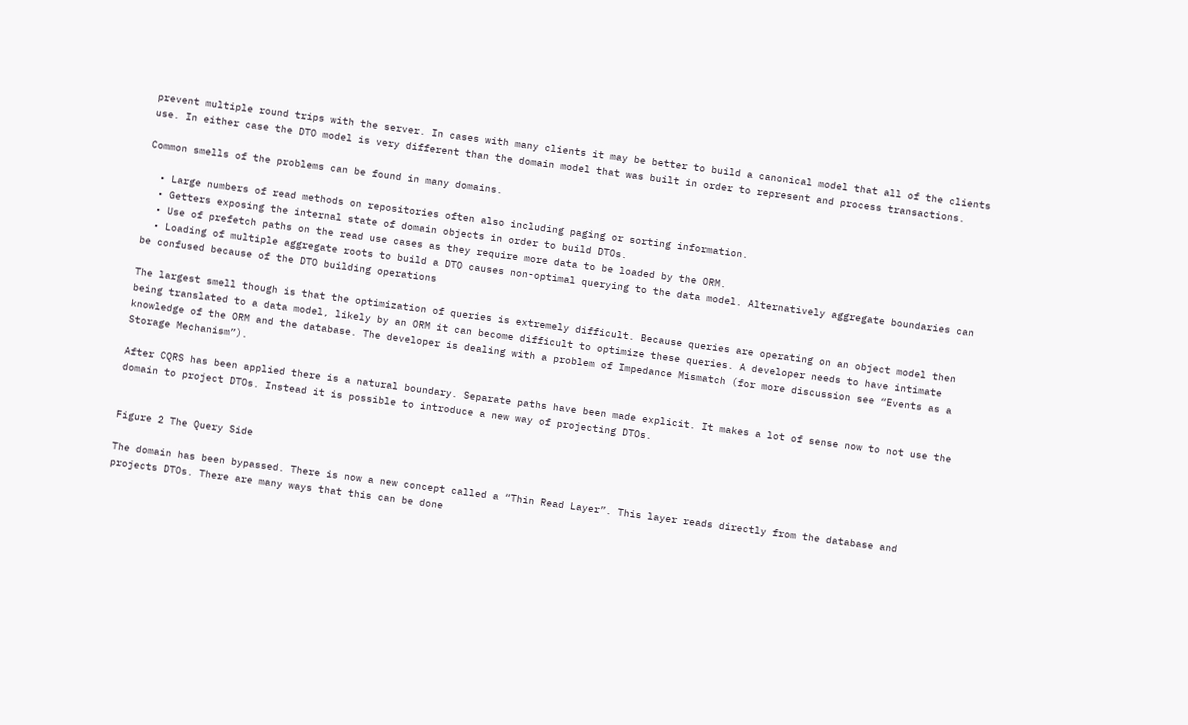prevent multiple round trips with the server. In cases with many clients it may be better to build a canonical model that all of the clients use. In either case the DTO model is very different than the domain model that was built in order to represent and process transactions.

Common smells of the problems can be found in many domains.

  • Large numbers of read methods on repositories often also including paging or sorting information.
  • Getters exposing the internal state of domain objects in order to build DTOs.
  • Use of prefetch paths on the read use cases as they require more data to be loaded by the ORM.
  • Loading of multiple aggregate roots to build a DTO causes non-optimal querying to the data model. Alternatively aggregate boundaries can be confused because of the DTO building operations

The largest smell though is that the optimization of queries is extremely difficult. Because queries are operating on an object model then being translated to a data model, likely by an ORM it can become difficult to optimize these queries. A developer needs to have intimate knowledge of the ORM and the database. The developer is dealing with a problem of Impedance Mismatch (for more discussion see “Events as a Storage Mechanism”).

After CQRS has been applied there is a natural boundary. Separate paths have been made explicit. It makes a lot of sense now to not use the domain to project DTOs. Instead it is possible to introduce a new way of projecting DTOs.


Figure 2 The Query Side

The domain has been bypassed. There is now a new concept called a “Thin Read Layer”. This layer reads directly from the database and projects DTOs. There are many ways that this can be done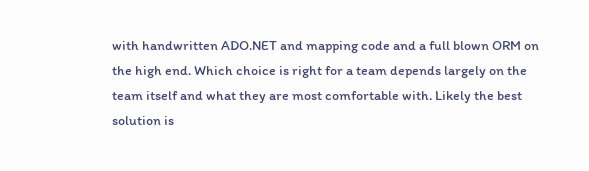with handwritten ADO.NET and mapping code and a full blown ORM on the high end. Which choice is right for a team depends largely on the team itself and what they are most comfortable with. Likely the best solution is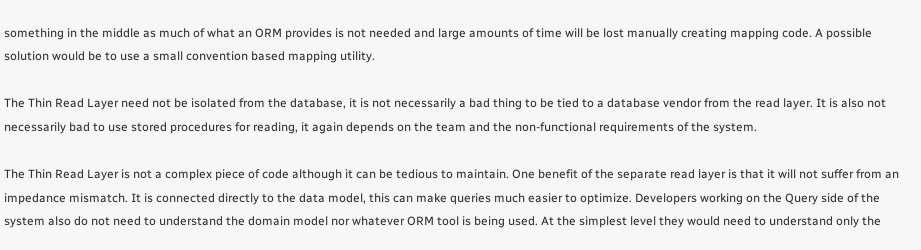something in the middle as much of what an ORM provides is not needed and large amounts of time will be lost manually creating mapping code. A possible solution would be to use a small convention based mapping utility.

The Thin Read Layer need not be isolated from the database, it is not necessarily a bad thing to be tied to a database vendor from the read layer. It is also not necessarily bad to use stored procedures for reading, it again depends on the team and the non-functional requirements of the system.

The Thin Read Layer is not a complex piece of code although it can be tedious to maintain. One benefit of the separate read layer is that it will not suffer from an impedance mismatch. It is connected directly to the data model, this can make queries much easier to optimize. Developers working on the Query side of the system also do not need to understand the domain model nor whatever ORM tool is being used. At the simplest level they would need to understand only the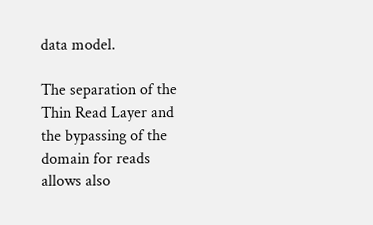data model.

The separation of the Thin Read Layer and the bypassing of the domain for reads allows also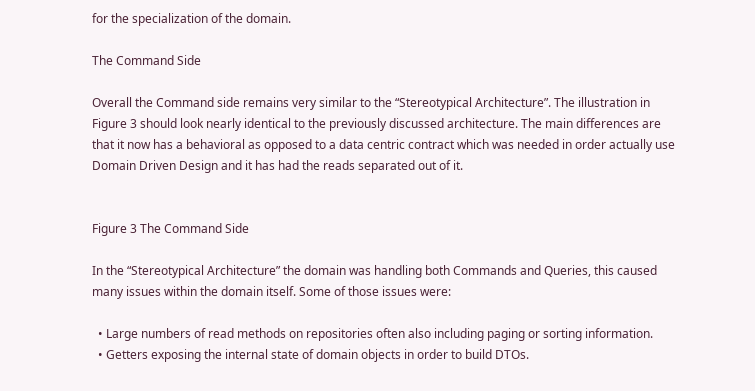for the specialization of the domain.

The Command Side

Overall the Command side remains very similar to the “Stereotypical Architecture”. The illustration in Figure 3 should look nearly identical to the previously discussed architecture. The main differences are that it now has a behavioral as opposed to a data centric contract which was needed in order actually use Domain Driven Design and it has had the reads separated out of it.


Figure 3 The Command Side

In the “Stereotypical Architecture” the domain was handling both Commands and Queries, this caused many issues within the domain itself. Some of those issues were:

  • Large numbers of read methods on repositories often also including paging or sorting information.
  • Getters exposing the internal state of domain objects in order to build DTOs.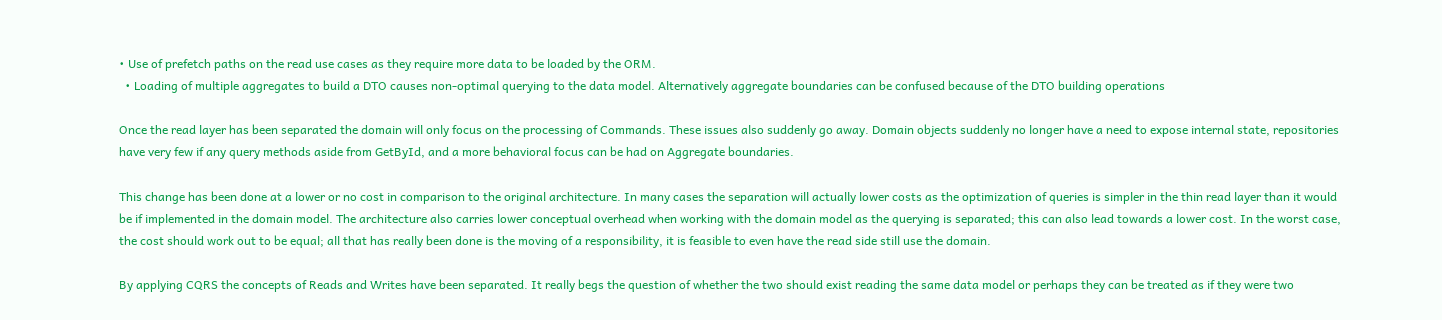• Use of prefetch paths on the read use cases as they require more data to be loaded by the ORM.
  • Loading of multiple aggregates to build a DTO causes non-optimal querying to the data model. Alternatively aggregate boundaries can be confused because of the DTO building operations

Once the read layer has been separated the domain will only focus on the processing of Commands. These issues also suddenly go away. Domain objects suddenly no longer have a need to expose internal state, repositories have very few if any query methods aside from GetById, and a more behavioral focus can be had on Aggregate boundaries.

This change has been done at a lower or no cost in comparison to the original architecture. In many cases the separation will actually lower costs as the optimization of queries is simpler in the thin read layer than it would be if implemented in the domain model. The architecture also carries lower conceptual overhead when working with the domain model as the querying is separated; this can also lead towards a lower cost. In the worst case, the cost should work out to be equal; all that has really been done is the moving of a responsibility, it is feasible to even have the read side still use the domain.

By applying CQRS the concepts of Reads and Writes have been separated. It really begs the question of whether the two should exist reading the same data model or perhaps they can be treated as if they were two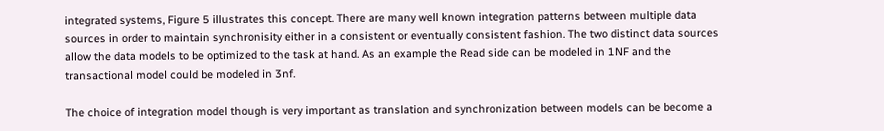integrated systems, Figure 5 illustrates this concept. There are many well known integration patterns between multiple data sources in order to maintain synchronisity either in a consistent or eventually consistent fashion. The two distinct data sources allow the data models to be optimized to the task at hand. As an example the Read side can be modeled in 1NF and the transactional model could be modeled in 3nf.

The choice of integration model though is very important as translation and synchronization between models can be become a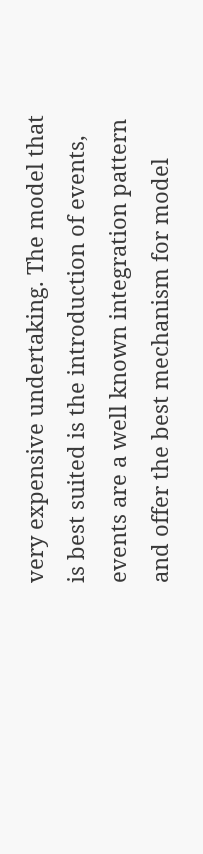very expensive undertaking. The model that is best suited is the introduction of events, events are a well known integration pattern and offer the best mechanism for model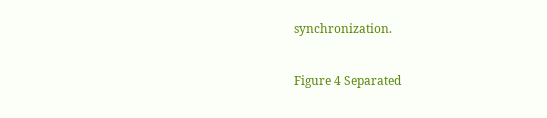synchronization.


Figure 4 Separated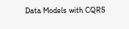Data Models with CQRS